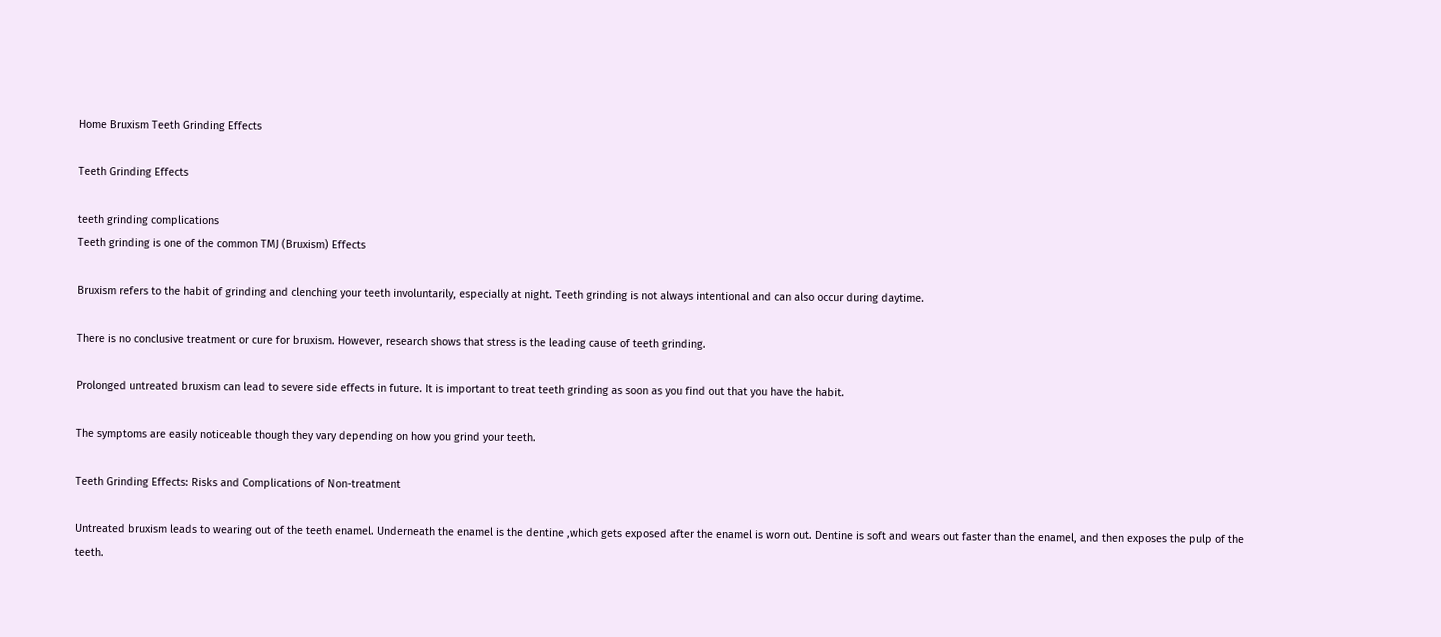Home Bruxism Teeth Grinding Effects

Teeth Grinding Effects

teeth grinding complications
Teeth grinding is one of the common TMJ (Bruxism) Effects

Bruxism refers to the habit of grinding and clenching your teeth involuntarily, especially at night. Teeth grinding is not always intentional and can also occur during daytime.

There is no conclusive treatment or cure for bruxism. However, research shows that stress is the leading cause of teeth grinding.

Prolonged untreated bruxism can lead to severe side effects in future. It is important to treat teeth grinding as soon as you find out that you have the habit.

The symptoms are easily noticeable though they vary depending on how you grind your teeth.

Teeth Grinding Effects: Risks and Complications of Non-treatment

Untreated bruxism leads to wearing out of the teeth enamel. Underneath the enamel is the dentine ,which gets exposed after the enamel is worn out. Dentine is soft and wears out faster than the enamel, and then exposes the pulp of the teeth.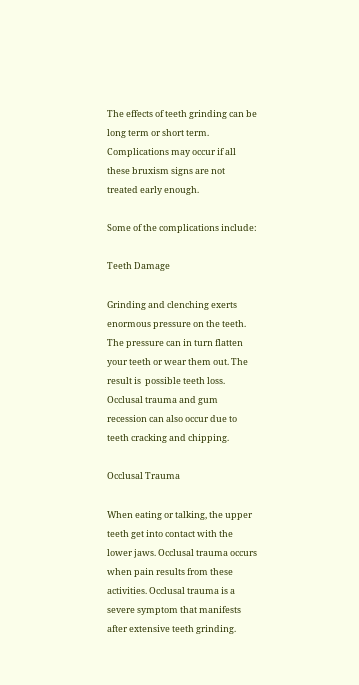The effects of teeth grinding can be long term or short term. Complications may occur if all these bruxism signs are not treated early enough.

Some of the complications include:

Teeth Damage

Grinding and clenching exerts enormous pressure on the teeth. The pressure can in turn flatten your teeth or wear them out. The result is  possible teeth loss. Occlusal trauma and gum recession can also occur due to teeth cracking and chipping.

Occlusal Trauma

When eating or talking, the upper teeth get into contact with the lower jaws. Occlusal trauma occurs when pain results from these activities. Occlusal trauma is a severe symptom that manifests after extensive teeth grinding.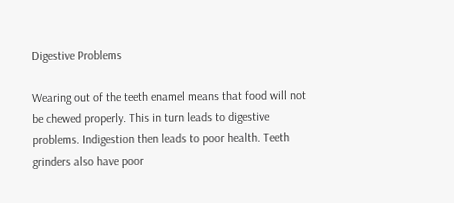Digestive Problems

Wearing out of the teeth enamel means that food will not be chewed properly. This in turn leads to digestive problems. Indigestion then leads to poor health. Teeth grinders also have poor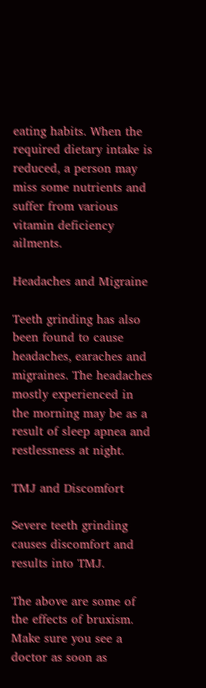eating habits. When the required dietary intake is reduced, a person may miss some nutrients and suffer from various vitamin deficiency ailments.

Headaches and Migraine

Teeth grinding has also been found to cause headaches, earaches and migraines. The headaches mostly experienced in the morning may be as a result of sleep apnea and restlessness at night.

TMJ and Discomfort

Severe teeth grinding causes discomfort and results into TMJ.

The above are some of the effects of bruxism. Make sure you see a doctor as soon as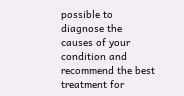possible to diagnose the causes of your condition and recommend the best treatment for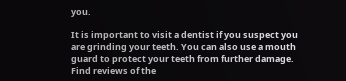you.

It is important to visit a dentist if you suspect you are grinding your teeth. You can also use a mouth guard to protect your teeth from further damage. Find reviews of the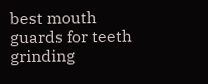best mouth guards for teeth grinding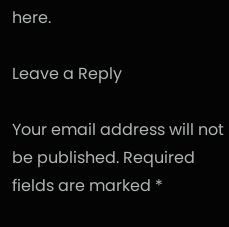here.

Leave a Reply

Your email address will not be published. Required fields are marked *